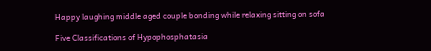Happy laughing middle aged couple bonding while relaxing sitting on sofa

Five Classifications of Hypophosphatasia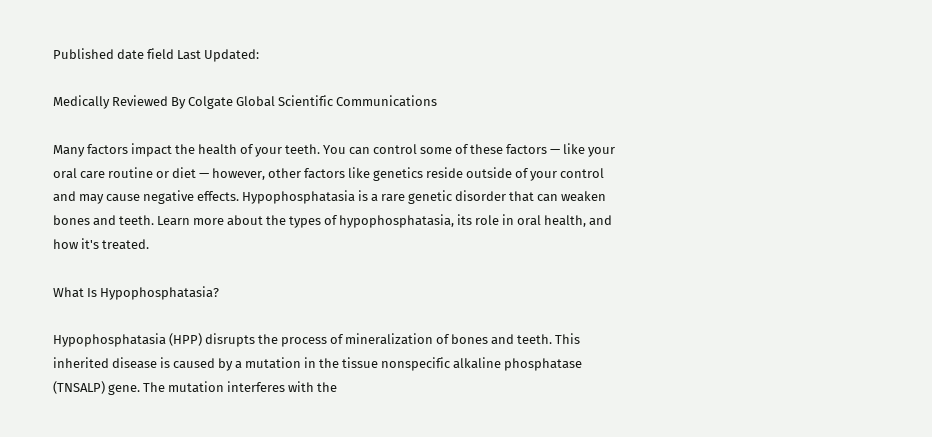Published date field Last Updated:

Medically Reviewed By Colgate Global Scientific Communications

Many factors impact the health of your teeth. You can control some of these factors — like your oral care routine or diet — however, other factors like genetics reside outside of your control and may cause negative effects. Hypophosphatasia is a rare genetic disorder that can weaken bones and teeth. Learn more about the types of hypophosphatasia, its role in oral health, and how it's treated.

What Is Hypophosphatasia?

Hypophosphatasia (HPP) disrupts the process of mineralization of bones and teeth. This inherited disease is caused by a mutation in the tissue nonspecific alkaline phosphatase (TNSALP) gene. The mutation interferes with the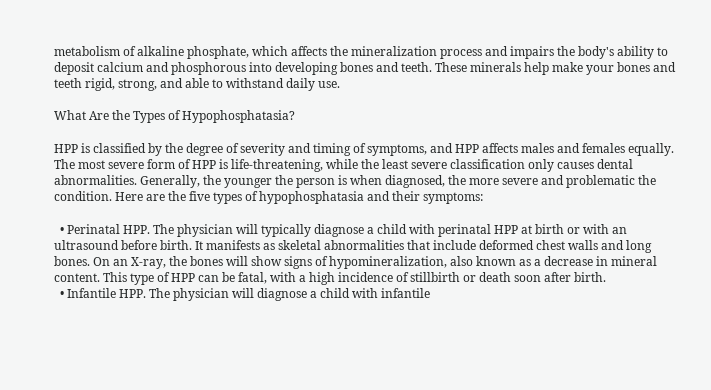metabolism of alkaline phosphate, which affects the mineralization process and impairs the body's ability to deposit calcium and phosphorous into developing bones and teeth. These minerals help make your bones and teeth rigid, strong, and able to withstand daily use.

What Are the Types of Hypophosphatasia?

HPP is classified by the degree of severity and timing of symptoms, and HPP affects males and females equally. The most severe form of HPP is life-threatening, while the least severe classification only causes dental abnormalities. Generally, the younger the person is when diagnosed, the more severe and problematic the condition. Here are the five types of hypophosphatasia and their symptoms:

  • Perinatal HPP. The physician will typically diagnose a child with perinatal HPP at birth or with an ultrasound before birth. It manifests as skeletal abnormalities that include deformed chest walls and long bones. On an X-ray, the bones will show signs of hypomineralization, also known as a decrease in mineral content. This type of HPP can be fatal, with a high incidence of stillbirth or death soon after birth.
  • Infantile HPP. The physician will diagnose a child with infantile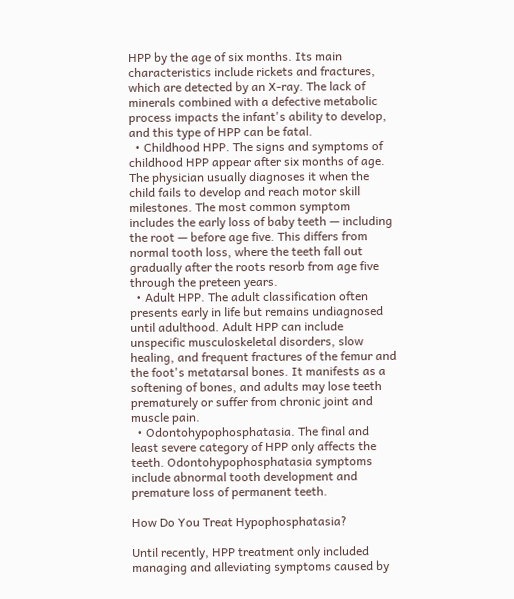HPP by the age of six months. Its main characteristics include rickets and fractures, which are detected by an X-ray. The lack of minerals combined with a defective metabolic process impacts the infant's ability to develop, and this type of HPP can be fatal.
  • Childhood HPP. The signs and symptoms of childhood HPP appear after six months of age. The physician usually diagnoses it when the child fails to develop and reach motor skill milestones. The most common symptom includes the early loss of baby teeth — including the root — before age five. This differs from normal tooth loss, where the teeth fall out gradually after the roots resorb from age five through the preteen years.
  • Adult HPP. The adult classification often presents early in life but remains undiagnosed until adulthood. Adult HPP can include unspecific musculoskeletal disorders, slow healing, and frequent fractures of the femur and the foot's metatarsal bones. It manifests as a softening of bones, and adults may lose teeth prematurely or suffer from chronic joint and muscle pain.
  • Odontohypophosphatasia. The final and least severe category of HPP only affects the teeth. Odontohypophosphatasia symptoms include abnormal tooth development and premature loss of permanent teeth.

How Do You Treat Hypophosphatasia?

Until recently, HPP treatment only included managing and alleviating symptoms caused by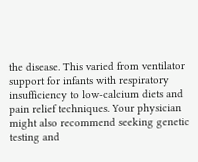the disease. This varied from ventilator support for infants with respiratory insufficiency to low-calcium diets and pain relief techniques. Your physician might also recommend seeking genetic testing and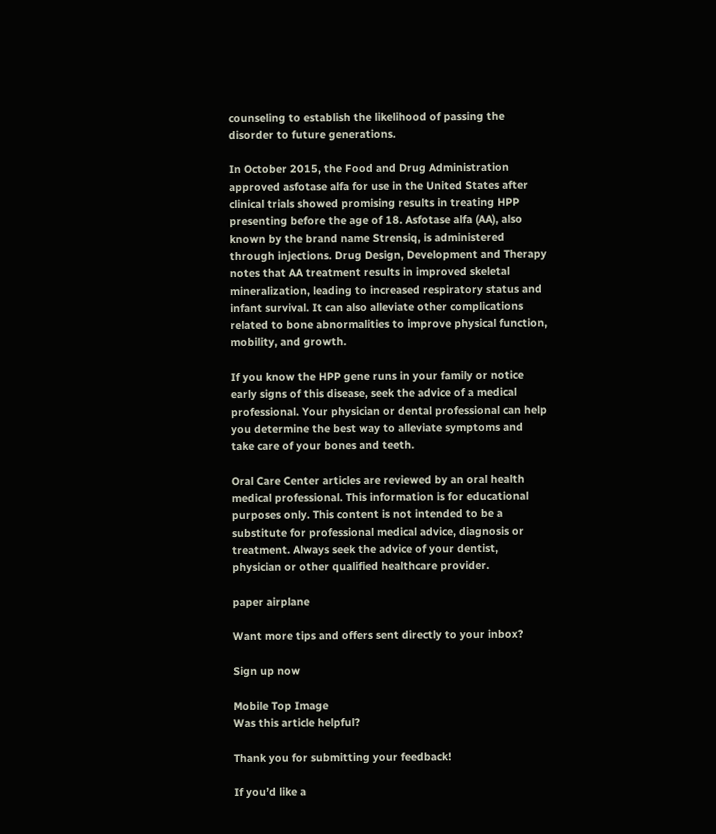counseling to establish the likelihood of passing the disorder to future generations.

In October 2015, the Food and Drug Administration approved asfotase alfa for use in the United States after clinical trials showed promising results in treating HPP presenting before the age of 18. Asfotase alfa (AA), also known by the brand name Strensiq, is administered through injections. Drug Design, Development and Therapy notes that AA treatment results in improved skeletal mineralization, leading to increased respiratory status and infant survival. It can also alleviate other complications related to bone abnormalities to improve physical function, mobility, and growth.

If you know the HPP gene runs in your family or notice early signs of this disease, seek the advice of a medical professional. Your physician or dental professional can help you determine the best way to alleviate symptoms and take care of your bones and teeth.

Oral Care Center articles are reviewed by an oral health medical professional. This information is for educational purposes only. This content is not intended to be a substitute for professional medical advice, diagnosis or treatment. Always seek the advice of your dentist, physician or other qualified healthcare provider.

paper airplane

Want more tips and offers sent directly to your inbox?

Sign up now

Mobile Top Image
Was this article helpful?

Thank you for submitting your feedback!

If you’d like a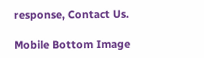response, Contact Us.

Mobile Bottom Image